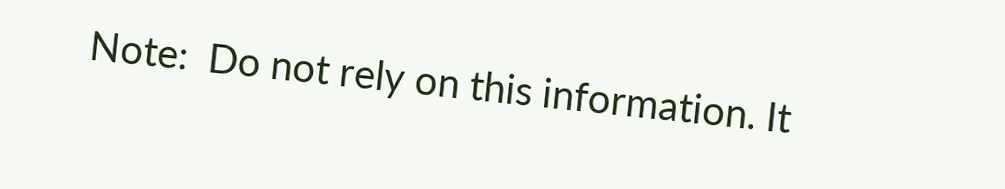Note:  Do not rely on this information. It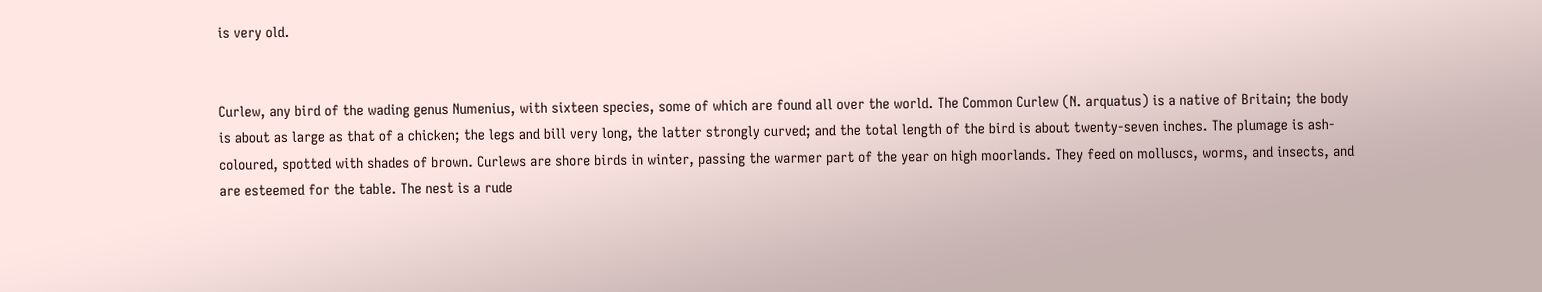is very old.


Curlew, any bird of the wading genus Numenius, with sixteen species, some of which are found all over the world. The Common Curlew (N. arquatus) is a native of Britain; the body is about as large as that of a chicken; the legs and bill very long, the latter strongly curved; and the total length of the bird is about twenty-seven inches. The plumage is ash-coloured, spotted with shades of brown. Curlews are shore birds in winter, passing the warmer part of the year on high moorlands. They feed on molluscs, worms, and insects, and are esteemed for the table. The nest is a rude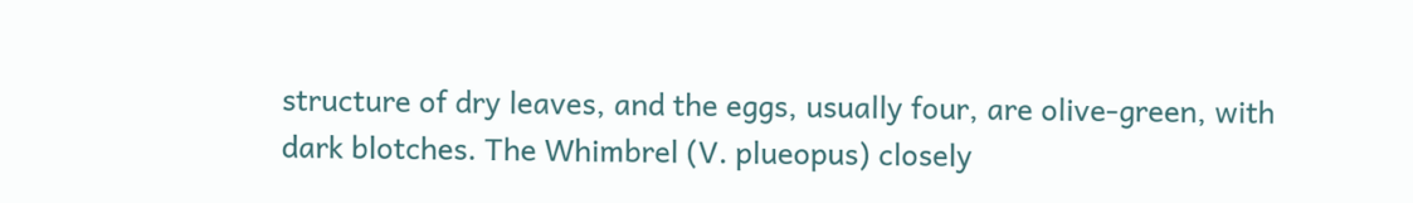structure of dry leaves, and the eggs, usually four, are olive-green, with dark blotches. The Whimbrel (V. plueopus) closely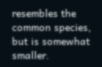resembles the common species, but is somewhat smaller.